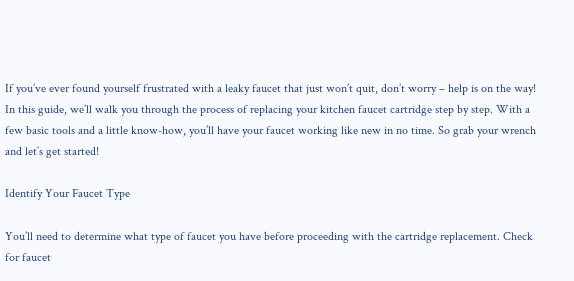If you’ve ever found yourself frustrated with a leaky faucet that just won’t quit, don’t worry – help is on the way! In this guide, we’ll walk you through the process of replacing your kitchen faucet cartridge step by step. With a few basic tools and a little know-how, you’ll have your faucet working like new in no time. So grab your wrench and let’s get started!

Identify Your Faucet Type

You’ll need to determine what type of faucet you have before proceeding with the cartridge replacement. Check for faucet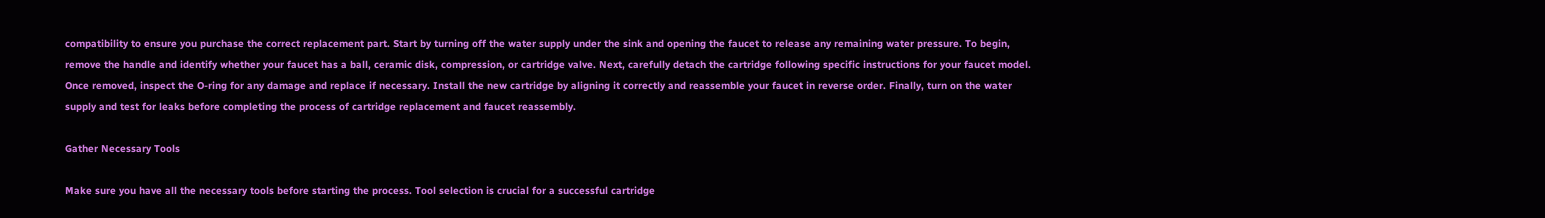compatibility to ensure you purchase the correct replacement part. Start by turning off the water supply under the sink and opening the faucet to release any remaining water pressure. To begin, remove the handle and identify whether your faucet has a ball, ceramic disk, compression, or cartridge valve. Next, carefully detach the cartridge following specific instructions for your faucet model. Once removed, inspect the O-ring for any damage and replace if necessary. Install the new cartridge by aligning it correctly and reassemble your faucet in reverse order. Finally, turn on the water supply and test for leaks before completing the process of cartridge replacement and faucet reassembly.

Gather Necessary Tools

Make sure you have all the necessary tools before starting the process. Tool selection is crucial for a successful cartridge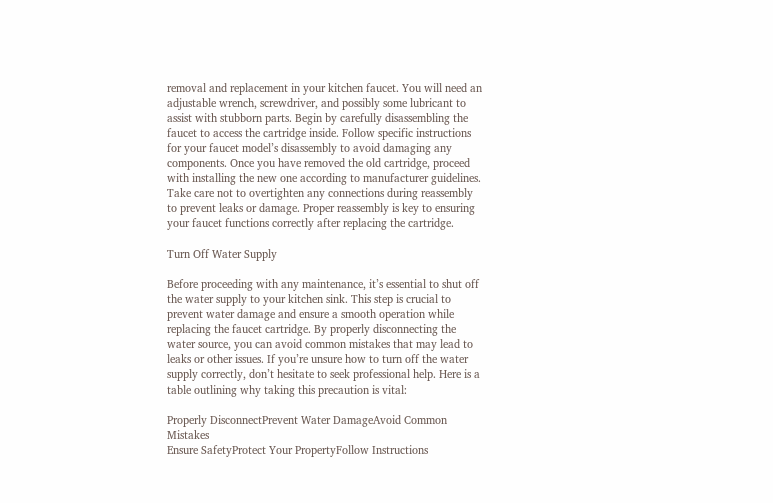removal and replacement in your kitchen faucet. You will need an adjustable wrench, screwdriver, and possibly some lubricant to assist with stubborn parts. Begin by carefully disassembling the faucet to access the cartridge inside. Follow specific instructions for your faucet model’s disassembly to avoid damaging any components. Once you have removed the old cartridge, proceed with installing the new one according to manufacturer guidelines. Take care not to overtighten any connections during reassembly to prevent leaks or damage. Proper reassembly is key to ensuring your faucet functions correctly after replacing the cartridge.

Turn Off Water Supply

Before proceeding with any maintenance, it’s essential to shut off the water supply to your kitchen sink. This step is crucial to prevent water damage and ensure a smooth operation while replacing the faucet cartridge. By properly disconnecting the water source, you can avoid common mistakes that may lead to leaks or other issues. If you’re unsure how to turn off the water supply correctly, don’t hesitate to seek professional help. Here is a table outlining why taking this precaution is vital:

Properly DisconnectPrevent Water DamageAvoid Common Mistakes
Ensure SafetyProtect Your PropertyFollow Instructions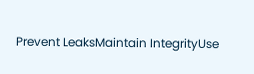Prevent LeaksMaintain IntegrityUse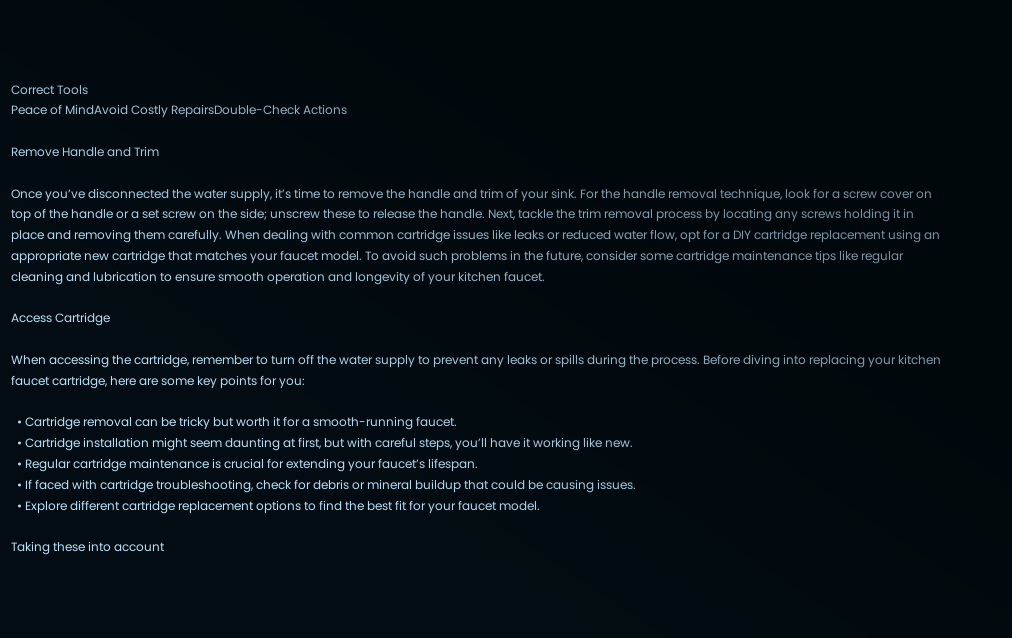Correct Tools
Peace of MindAvoid Costly RepairsDouble-Check Actions

Remove Handle and Trim

Once you’ve disconnected the water supply, it’s time to remove the handle and trim of your sink. For the handle removal technique, look for a screw cover on top of the handle or a set screw on the side; unscrew these to release the handle. Next, tackle the trim removal process by locating any screws holding it in place and removing them carefully. When dealing with common cartridge issues like leaks or reduced water flow, opt for a DIY cartridge replacement using an appropriate new cartridge that matches your faucet model. To avoid such problems in the future, consider some cartridge maintenance tips like regular cleaning and lubrication to ensure smooth operation and longevity of your kitchen faucet.

Access Cartridge

When accessing the cartridge, remember to turn off the water supply to prevent any leaks or spills during the process. Before diving into replacing your kitchen faucet cartridge, here are some key points for you:

  • Cartridge removal can be tricky but worth it for a smooth-running faucet.
  • Cartridge installation might seem daunting at first, but with careful steps, you’ll have it working like new.
  • Regular cartridge maintenance is crucial for extending your faucet’s lifespan.
  • If faced with cartridge troubleshooting, check for debris or mineral buildup that could be causing issues.
  • Explore different cartridge replacement options to find the best fit for your faucet model.

Taking these into account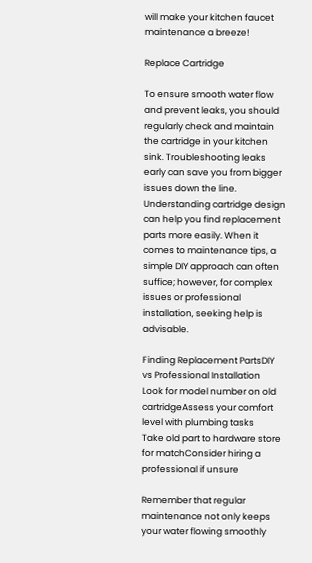will make your kitchen faucet maintenance a breeze!

Replace Cartridge

To ensure smooth water flow and prevent leaks, you should regularly check and maintain the cartridge in your kitchen sink. Troubleshooting leaks early can save you from bigger issues down the line. Understanding cartridge design can help you find replacement parts more easily. When it comes to maintenance tips, a simple DIY approach can often suffice; however, for complex issues or professional installation, seeking help is advisable.

Finding Replacement PartsDIY vs Professional Installation
Look for model number on old cartridgeAssess your comfort level with plumbing tasks
Take old part to hardware store for matchConsider hiring a professional if unsure

Remember that regular maintenance not only keeps your water flowing smoothly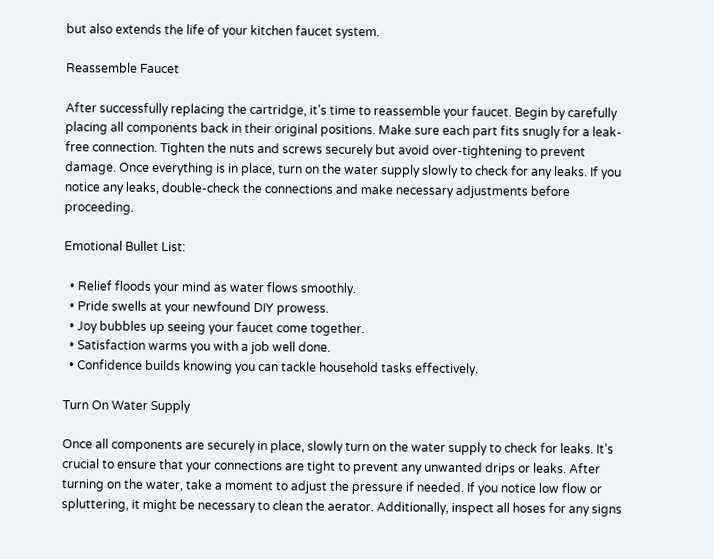but also extends the life of your kitchen faucet system.

Reassemble Faucet

After successfully replacing the cartridge, it’s time to reassemble your faucet. Begin by carefully placing all components back in their original positions. Make sure each part fits snugly for a leak-free connection. Tighten the nuts and screws securely but avoid over-tightening to prevent damage. Once everything is in place, turn on the water supply slowly to check for any leaks. If you notice any leaks, double-check the connections and make necessary adjustments before proceeding.

Emotional Bullet List:

  • Relief floods your mind as water flows smoothly.
  • Pride swells at your newfound DIY prowess.
  • Joy bubbles up seeing your faucet come together.
  • Satisfaction warms you with a job well done.
  • Confidence builds knowing you can tackle household tasks effectively.

Turn On Water Supply

Once all components are securely in place, slowly turn on the water supply to check for leaks. It’s crucial to ensure that your connections are tight to prevent any unwanted drips or leaks. After turning on the water, take a moment to adjust the pressure if needed. If you notice low flow or spluttering, it might be necessary to clean the aerator. Additionally, inspect all hoses for any signs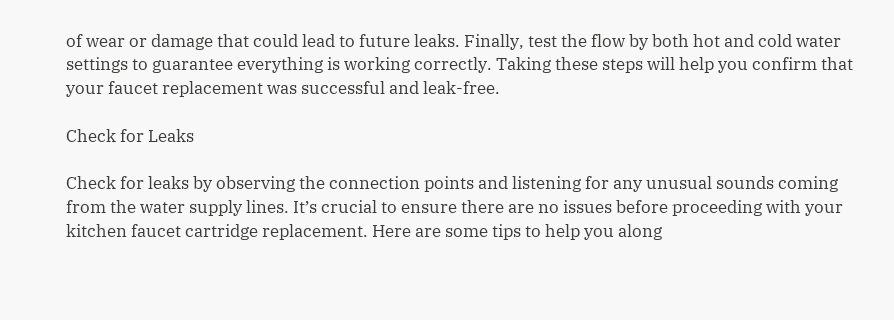of wear or damage that could lead to future leaks. Finally, test the flow by both hot and cold water settings to guarantee everything is working correctly. Taking these steps will help you confirm that your faucet replacement was successful and leak-free.

Check for Leaks

Check for leaks by observing the connection points and listening for any unusual sounds coming from the water supply lines. It’s crucial to ensure there are no issues before proceeding with your kitchen faucet cartridge replacement. Here are some tips to help you along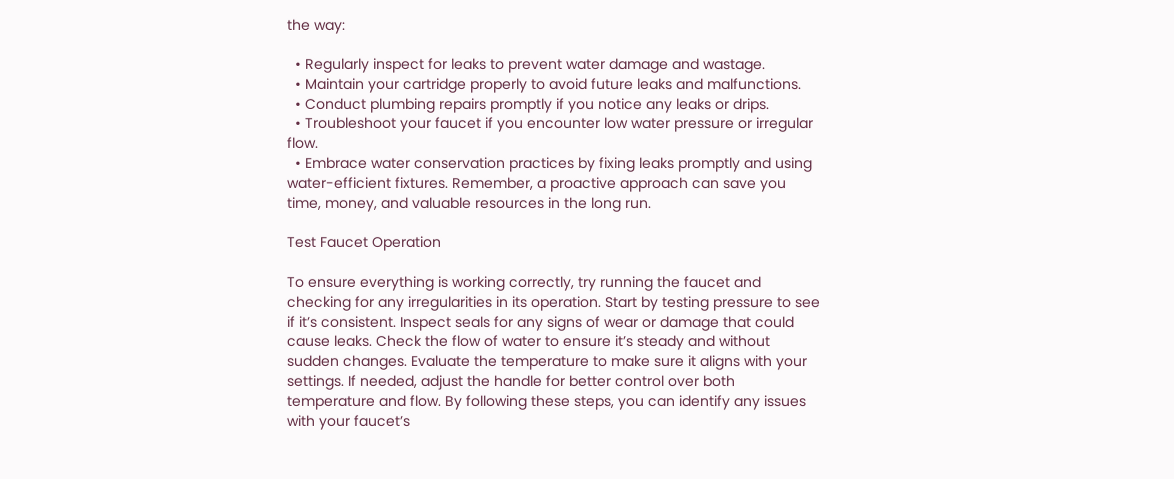the way:

  • Regularly inspect for leaks to prevent water damage and wastage.
  • Maintain your cartridge properly to avoid future leaks and malfunctions.
  • Conduct plumbing repairs promptly if you notice any leaks or drips.
  • Troubleshoot your faucet if you encounter low water pressure or irregular flow.
  • Embrace water conservation practices by fixing leaks promptly and using water-efficient fixtures. Remember, a proactive approach can save you time, money, and valuable resources in the long run.

Test Faucet Operation

To ensure everything is working correctly, try running the faucet and checking for any irregularities in its operation. Start by testing pressure to see if it’s consistent. Inspect seals for any signs of wear or damage that could cause leaks. Check the flow of water to ensure it’s steady and without sudden changes. Evaluate the temperature to make sure it aligns with your settings. If needed, adjust the handle for better control over both temperature and flow. By following these steps, you can identify any issues with your faucet’s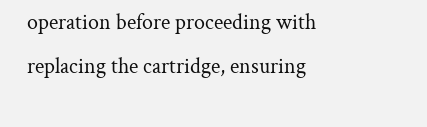operation before proceeding with replacing the cartridge, ensuring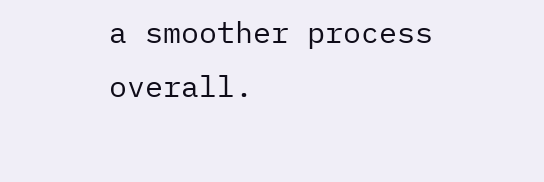a smoother process overall.